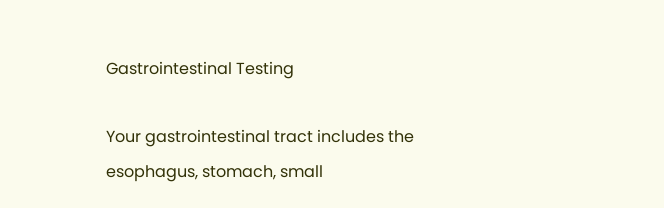Gastrointestinal Testing

Your gastrointestinal tract includes the esophagus, stomach, small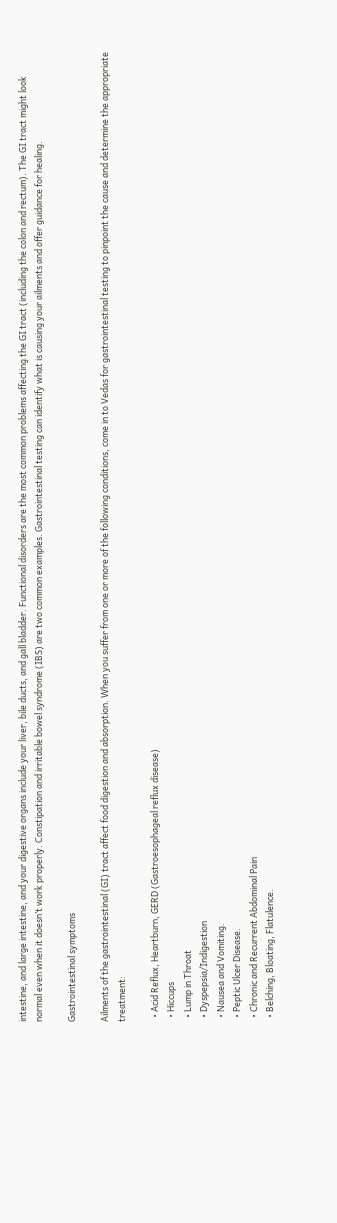intestine, and large intestine, and your digestive organs include your liver, bile ducts, and gall bladder. Functional disorders are the most common problems affecting the GI tract (including the colon and rectum). The GI tract might look normal even when it doesn’t work properly. Constipation and irritable bowel syndrome (IBS) are two common examples. Gastrointestinal testing can identify what is causing your ailments and offer guidance for healing.

Gastrointestinal symptoms

Ailments of the gastrointestinal (GI) tract affect food digestion and absorption. When you suffer from one or more of the following conditions, come in to Vedas for gastrointestinal testing to pinpoint the cause and determine the appropriate treatment:

  • Acid Reflux, Heartburn, GERD (Gastroesophageal reflux disease)
  • Hiccups
  • Lump in Throat
  • Dyspepsia/Indigestion
  • Nausea and Vomiting.
  • Peptic Ulcer Disease.
  • Chronic and Recurrent Abdominal Pain
  • Belching, Bloating, Flatulence.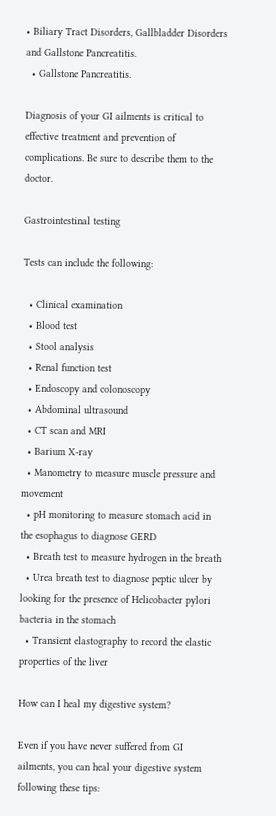• Biliary Tract Disorders, Gallbladder Disorders and Gallstone Pancreatitis.
  • Gallstone Pancreatitis.

Diagnosis of your GI ailments is critical to effective treatment and prevention of complications. Be sure to describe them to the doctor.

Gastrointestinal testing

Tests can include the following:

  • Clinical examination
  • Blood test
  • Stool analysis
  • Renal function test
  • Endoscopy and colonoscopy
  • Abdominal ultrasound
  • CT scan and MRI
  • Barium X-ray
  • Manometry to measure muscle pressure and movement
  • pH monitoring to measure stomach acid in the esophagus to diagnose GERD
  • Breath test to measure hydrogen in the breath
  • Urea breath test to diagnose peptic ulcer by looking for the presence of Helicobacter pylori bacteria in the stomach
  • Transient elastography to record the elastic properties of the liver

How can I heal my digestive system?

Even if you have never suffered from GI ailments, you can heal your digestive system following these tips: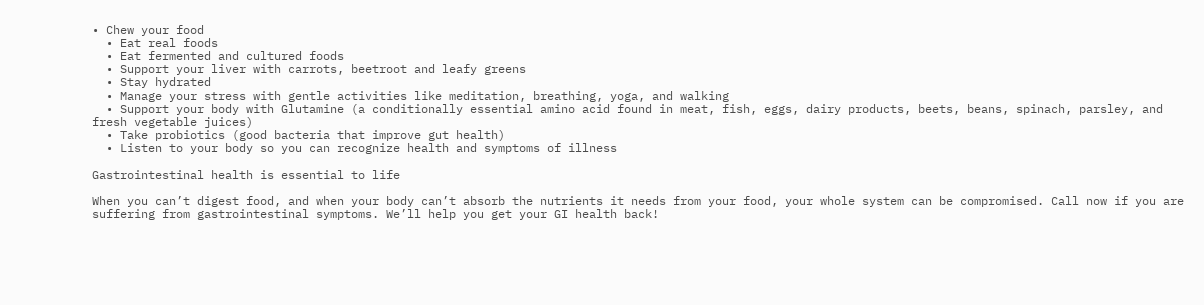• Chew your food
  • Eat real foods
  • Eat fermented and cultured foods
  • Support your liver with carrots, beetroot and leafy greens
  • Stay hydrated
  • Manage your stress with gentle activities like meditation, breathing, yoga, and walking
  • Support your body with Glutamine (a conditionally essential amino acid found in meat, fish, eggs, dairy products, beets, beans, spinach, parsley, and fresh vegetable juices)
  • Take probiotics (good bacteria that improve gut health)
  • Listen to your body so you can recognize health and symptoms of illness

Gastrointestinal health is essential to life

When you can’t digest food, and when your body can’t absorb the nutrients it needs from your food, your whole system can be compromised. Call now if you are suffering from gastrointestinal symptoms. We’ll help you get your GI health back!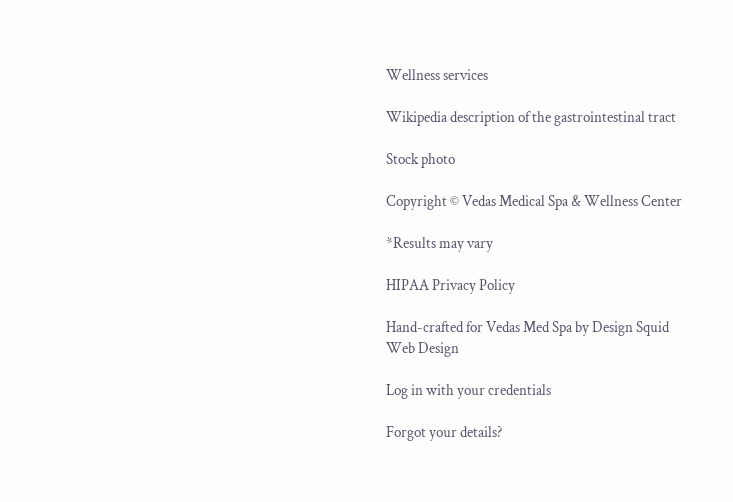Wellness services

Wikipedia description of the gastrointestinal tract

Stock photo

Copyright © Vedas Medical Spa & Wellness Center

*Results may vary

HIPAA Privacy Policy

Hand-crafted for Vedas Med Spa by Design Squid Web Design

Log in with your credentials

Forgot your details?